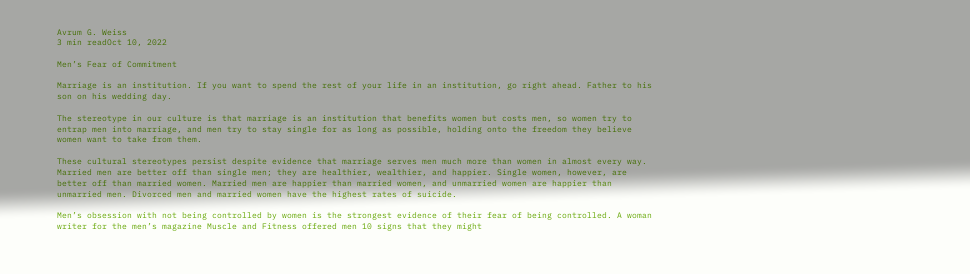Avrum G. Weiss
3 min readOct 10, 2022

Men’s Fear of Commitment

Marriage is an institution. If you want to spend the rest of your life in an institution, go right ahead. Father to his son on his wedding day.

The stereotype in our culture is that marriage is an institution that benefits women but costs men, so women try to entrap men into marriage, and men try to stay single for as long as possible, holding onto the freedom they believe women want to take from them.

These cultural stereotypes persist despite evidence that marriage serves men much more than women in almost every way. Married men are better off than single men; they are healthier, wealthier, and happier. Single women, however, are better off than married women. Married men are happier than married women, and unmarried women are happier than unmarried men. Divorced men and married women have the highest rates of suicide.

Men’s obsession with not being controlled by women is the strongest evidence of their fear of being controlled. A woman writer for the men’s magazine Muscle and Fitness offered men 10 signs that they might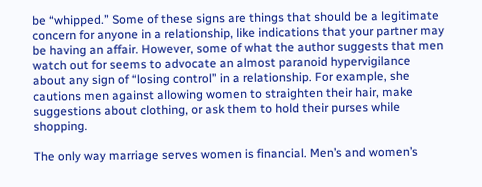be “whipped.” Some of these signs are things that should be a legitimate concern for anyone in a relationship, like indications that your partner may be having an affair. However, some of what the author suggests that men watch out for seems to advocate an almost paranoid hypervigilance about any sign of “losing control” in a relationship. For example, she cautions men against allowing women to straighten their hair, make suggestions about clothing, or ask them to hold their purses while shopping.

The only way marriage serves women is financial. Men’s and women’s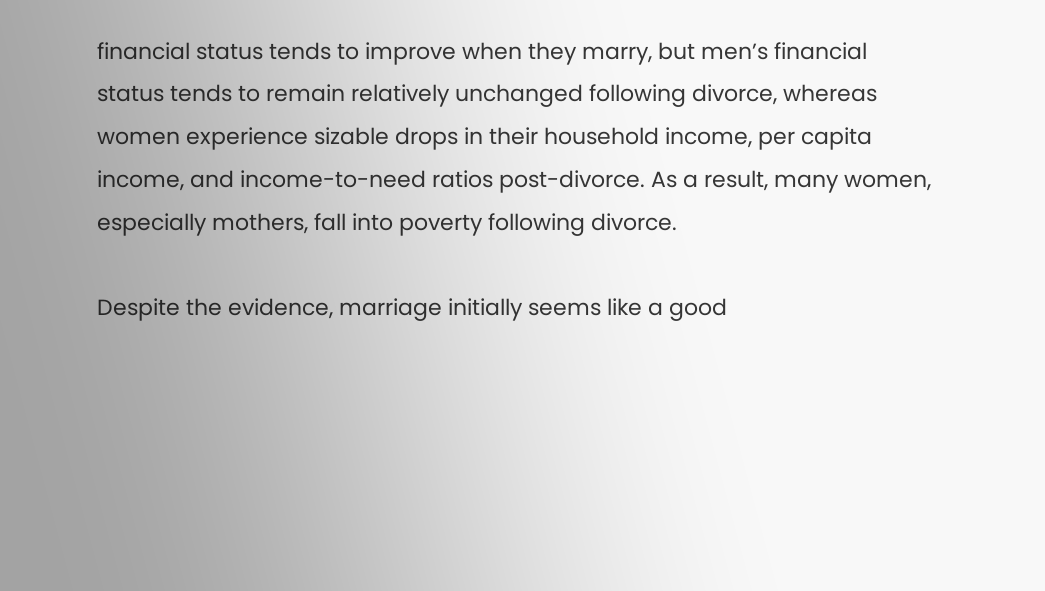financial status tends to improve when they marry, but men’s financial status tends to remain relatively unchanged following divorce, whereas women experience sizable drops in their household income, per capita income, and income-to-need ratios post-divorce. As a result, many women, especially mothers, fall into poverty following divorce.

Despite the evidence, marriage initially seems like a good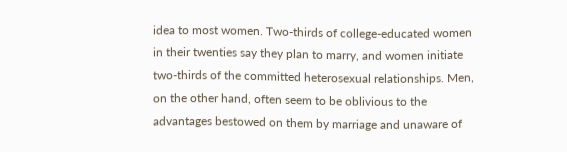idea to most women. Two-thirds of college-educated women in their twenties say they plan to marry, and women initiate two-thirds of the committed heterosexual relationships. Men, on the other hand, often seem to be oblivious to the advantages bestowed on them by marriage and unaware of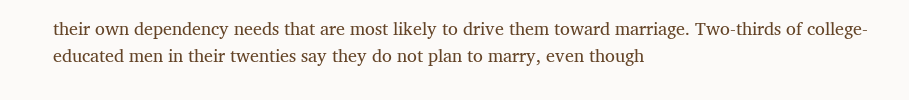their own dependency needs that are most likely to drive them toward marriage. Two-thirds of college-educated men in their twenties say they do not plan to marry, even though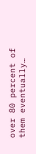over 80 percent of them eventually…